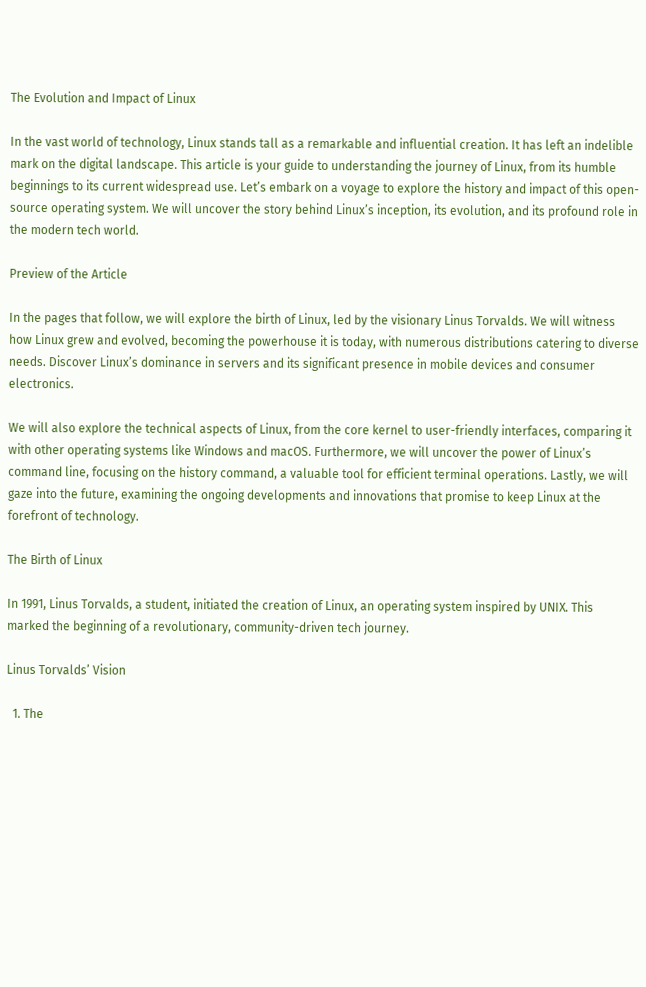The Evolution and Impact of Linux

In the vast world of technology, Linux stands tall as a remarkable and influential creation. It has left an indelible mark on the digital landscape. This article is your guide to understanding the journey of Linux, from its humble beginnings to its current widespread use. Let’s embark on a voyage to explore the history and impact of this open-source operating system. We will uncover the story behind Linux’s inception, its evolution, and its profound role in the modern tech world.

Preview of the Article

In the pages that follow, we will explore the birth of Linux, led by the visionary Linus Torvalds. We will witness how Linux grew and evolved, becoming the powerhouse it is today, with numerous distributions catering to diverse needs. Discover Linux’s dominance in servers and its significant presence in mobile devices and consumer electronics.

We will also explore the technical aspects of Linux, from the core kernel to user-friendly interfaces, comparing it with other operating systems like Windows and macOS. Furthermore, we will uncover the power of Linux’s command line, focusing on the history command, a valuable tool for efficient terminal operations. Lastly, we will gaze into the future, examining the ongoing developments and innovations that promise to keep Linux at the forefront of technology.

The Birth of Linux

In 1991, Linus Torvalds, a student, initiated the creation of Linux, an operating system inspired by UNIX. This marked the beginning of a revolutionary, community-driven tech journey.

Linus Torvalds’ Vision

  1. The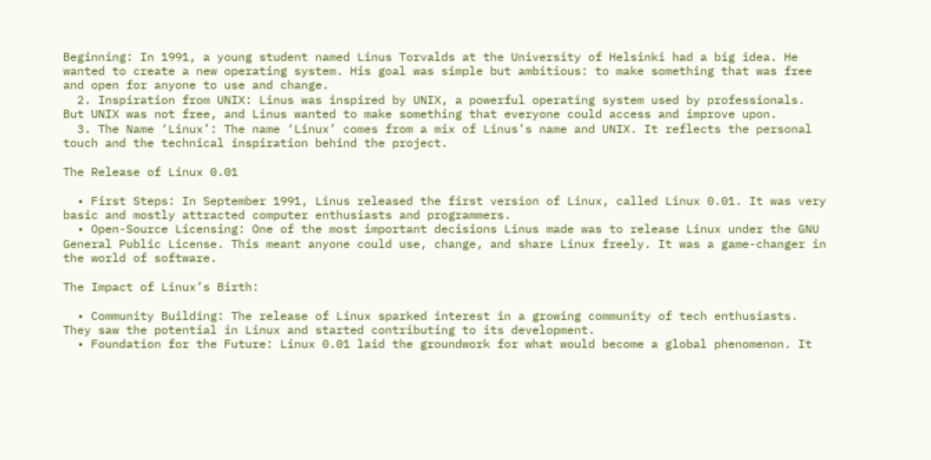Beginning: In 1991, a young student named Linus Torvalds at the University of Helsinki had a big idea. He wanted to create a new operating system. His goal was simple but ambitious: to make something that was free and open for anyone to use and change.
  2. Inspiration from UNIX: Linus was inspired by UNIX, a powerful operating system used by professionals. But UNIX was not free, and Linus wanted to make something that everyone could access and improve upon.
  3. The Name ‘Linux’: The name ‘Linux’ comes from a mix of Linus’s name and UNIX. It reflects the personal touch and the technical inspiration behind the project.

The Release of Linux 0.01

  • First Steps: In September 1991, Linus released the first version of Linux, called Linux 0.01. It was very basic and mostly attracted computer enthusiasts and programmers.
  • Open-Source Licensing: One of the most important decisions Linus made was to release Linux under the GNU General Public License. This meant anyone could use, change, and share Linux freely. It was a game-changer in the world of software.

The Impact of Linux’s Birth:

  • Community Building: The release of Linux sparked interest in a growing community of tech enthusiasts. They saw the potential in Linux and started contributing to its development.
  • Foundation for the Future: Linux 0.01 laid the groundwork for what would become a global phenomenon. It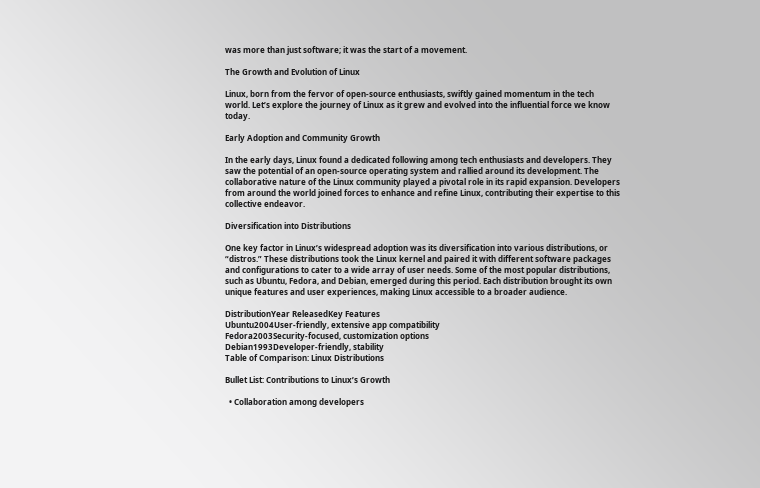was more than just software; it was the start of a movement.

The Growth and Evolution of Linux

Linux, born from the fervor of open-source enthusiasts, swiftly gained momentum in the tech world. Let’s explore the journey of Linux as it grew and evolved into the influential force we know today.

Early Adoption and Community Growth

In the early days, Linux found a dedicated following among tech enthusiasts and developers. They saw the potential of an open-source operating system and rallied around its development. The collaborative nature of the Linux community played a pivotal role in its rapid expansion. Developers from around the world joined forces to enhance and refine Linux, contributing their expertise to this collective endeavor.

Diversification into Distributions

One key factor in Linux’s widespread adoption was its diversification into various distributions, or “distros.” These distributions took the Linux kernel and paired it with different software packages and configurations to cater to a wide array of user needs. Some of the most popular distributions, such as Ubuntu, Fedora, and Debian, emerged during this period. Each distribution brought its own unique features and user experiences, making Linux accessible to a broader audience.

DistributionYear ReleasedKey Features
Ubuntu2004User-friendly, extensive app compatibility
Fedora2003Security-focused, customization options
Debian1993Developer-friendly, stability
Table of Comparison: Linux Distributions

Bullet List: Contributions to Linux’s Growth

  • Collaboration among developers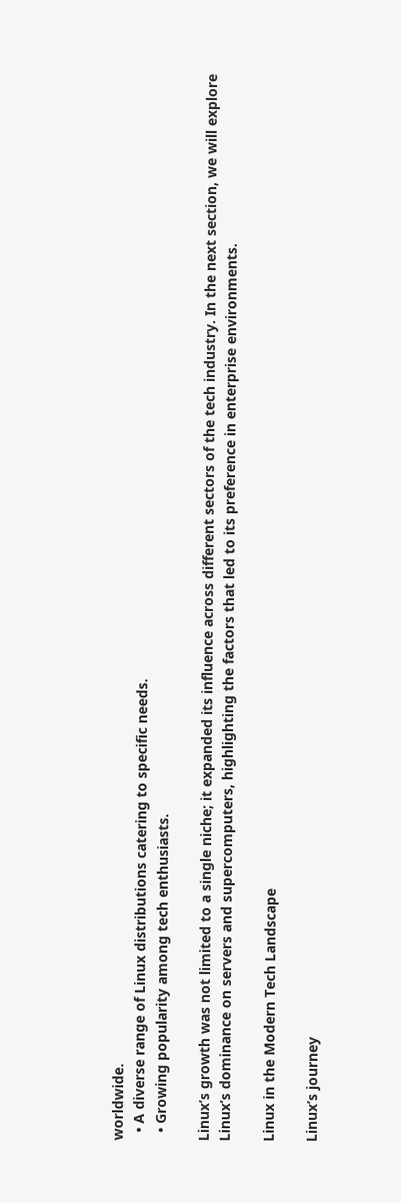worldwide.
  • A diverse range of Linux distributions catering to specific needs.
  • Growing popularity among tech enthusiasts.

Linux’s growth was not limited to a single niche; it expanded its influence across different sectors of the tech industry. In the next section, we will explore Linux’s dominance on servers and supercomputers, highlighting the factors that led to its preference in enterprise environments.

Linux in the Modern Tech Landscape

Linux’s journey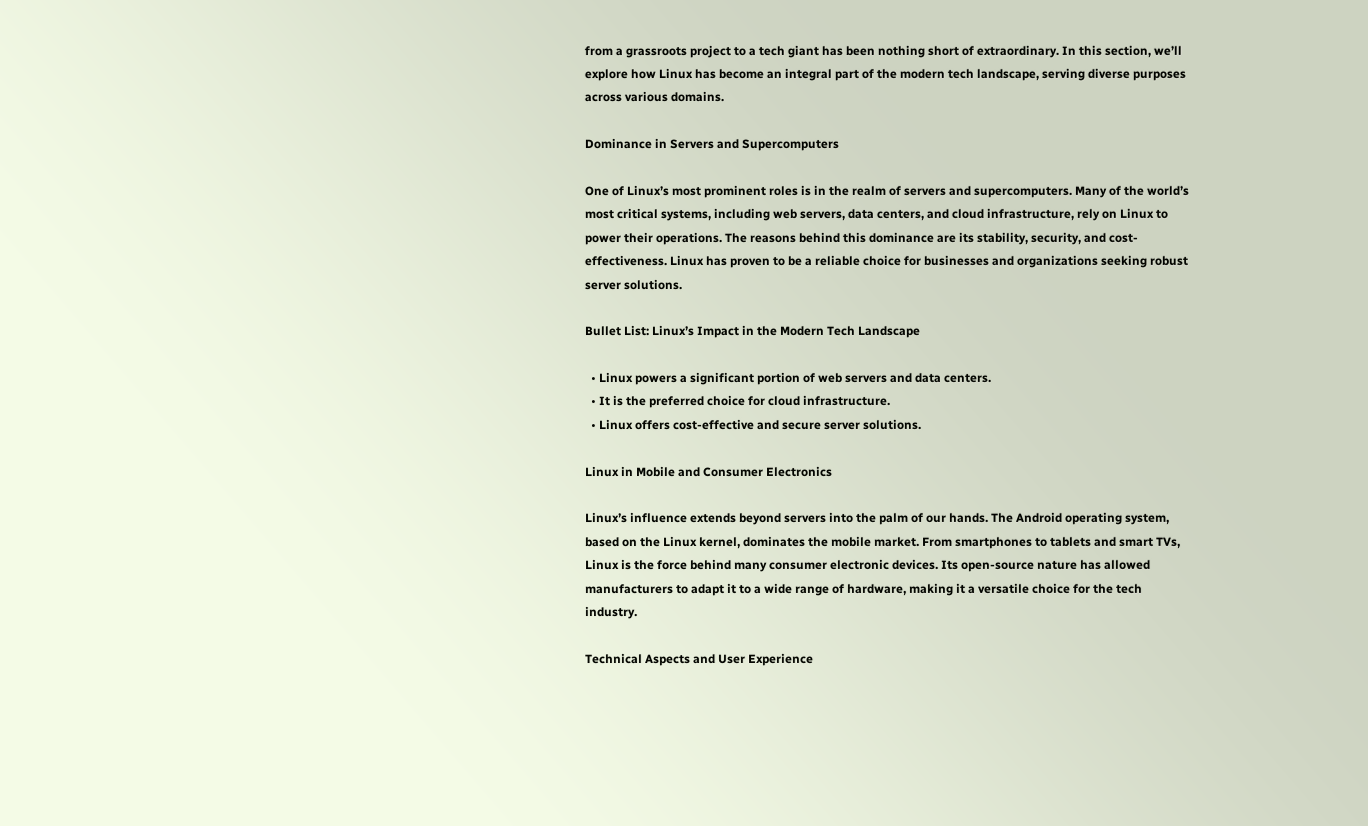from a grassroots project to a tech giant has been nothing short of extraordinary. In this section, we’ll explore how Linux has become an integral part of the modern tech landscape, serving diverse purposes across various domains.

Dominance in Servers and Supercomputers

One of Linux’s most prominent roles is in the realm of servers and supercomputers. Many of the world’s most critical systems, including web servers, data centers, and cloud infrastructure, rely on Linux to power their operations. The reasons behind this dominance are its stability, security, and cost-effectiveness. Linux has proven to be a reliable choice for businesses and organizations seeking robust server solutions.

Bullet List: Linux’s Impact in the Modern Tech Landscape

  • Linux powers a significant portion of web servers and data centers.
  • It is the preferred choice for cloud infrastructure.
  • Linux offers cost-effective and secure server solutions.

Linux in Mobile and Consumer Electronics

Linux’s influence extends beyond servers into the palm of our hands. The Android operating system, based on the Linux kernel, dominates the mobile market. From smartphones to tablets and smart TVs, Linux is the force behind many consumer electronic devices. Its open-source nature has allowed manufacturers to adapt it to a wide range of hardware, making it a versatile choice for the tech industry.

Technical Aspects and User Experience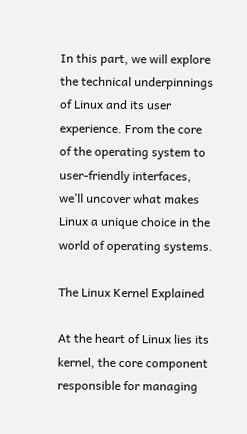In this part, we will explore the technical underpinnings of Linux and its user experience. From the core of the operating system to user-friendly interfaces, we’ll uncover what makes Linux a unique choice in the world of operating systems.

The Linux Kernel Explained

At the heart of Linux lies its kernel, the core component responsible for managing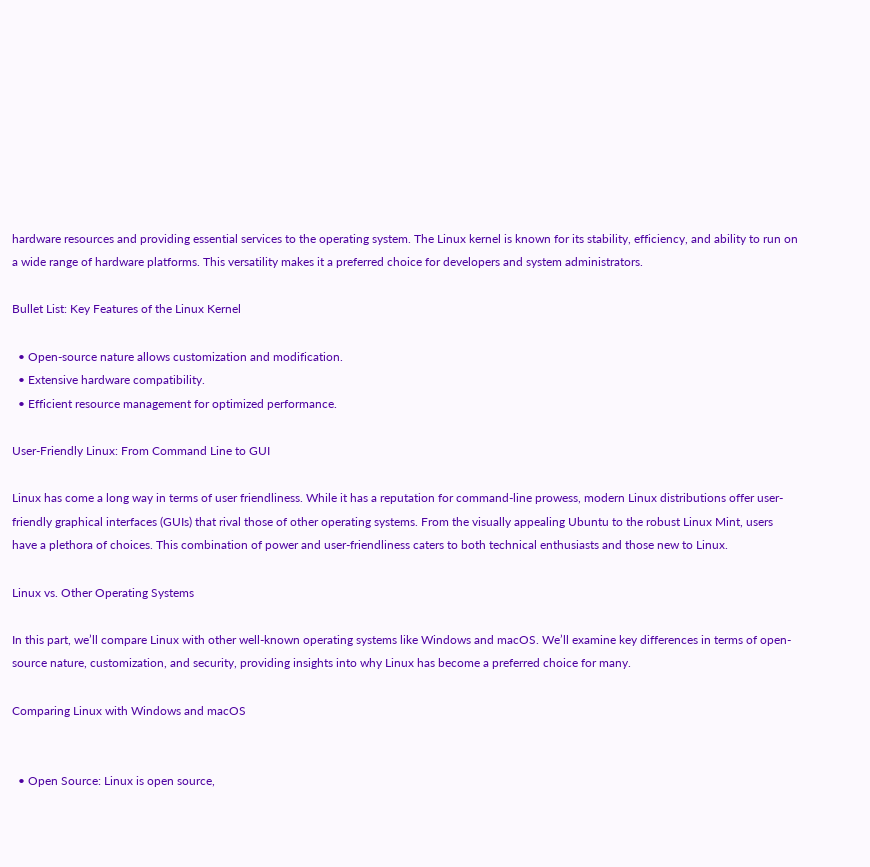hardware resources and providing essential services to the operating system. The Linux kernel is known for its stability, efficiency, and ability to run on a wide range of hardware platforms. This versatility makes it a preferred choice for developers and system administrators.

Bullet List: Key Features of the Linux Kernel

  • Open-source nature allows customization and modification.
  • Extensive hardware compatibility.
  • Efficient resource management for optimized performance.

User-Friendly Linux: From Command Line to GUI

Linux has come a long way in terms of user friendliness. While it has a reputation for command-line prowess, modern Linux distributions offer user-friendly graphical interfaces (GUIs) that rival those of other operating systems. From the visually appealing Ubuntu to the robust Linux Mint, users have a plethora of choices. This combination of power and user-friendliness caters to both technical enthusiasts and those new to Linux.

Linux vs. Other Operating Systems

In this part, we’ll compare Linux with other well-known operating systems like Windows and macOS. We’ll examine key differences in terms of open-source nature, customization, and security, providing insights into why Linux has become a preferred choice for many.

Comparing Linux with Windows and macOS


  • Open Source: Linux is open source,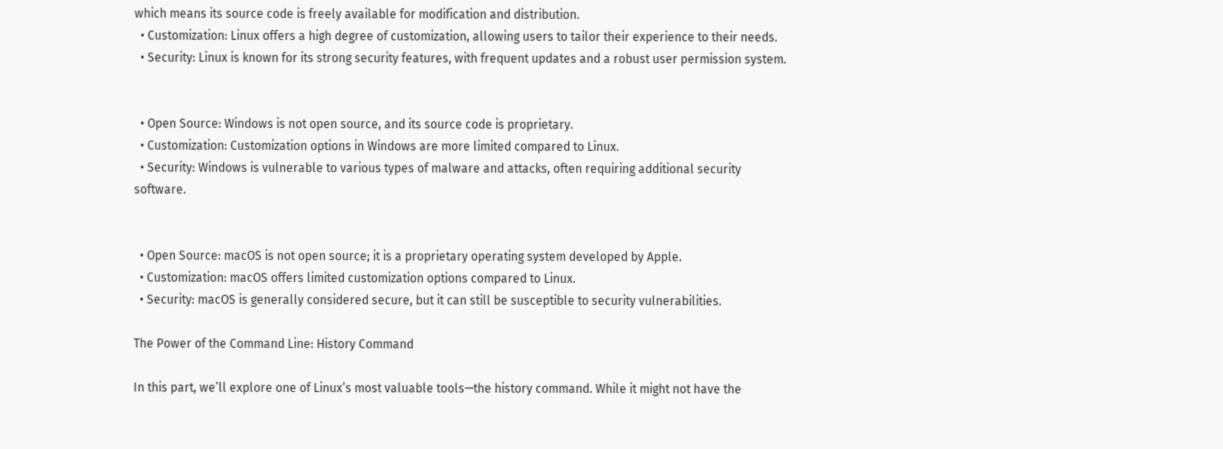which means its source code is freely available for modification and distribution.
  • Customization: Linux offers a high degree of customization, allowing users to tailor their experience to their needs.
  • Security: Linux is known for its strong security features, with frequent updates and a robust user permission system.


  • Open Source: Windows is not open source, and its source code is proprietary.
  • Customization: Customization options in Windows are more limited compared to Linux.
  • Security: Windows is vulnerable to various types of malware and attacks, often requiring additional security software.


  • Open Source: macOS is not open source; it is a proprietary operating system developed by Apple.
  • Customization: macOS offers limited customization options compared to Linux.
  • Security: macOS is generally considered secure, but it can still be susceptible to security vulnerabilities.

The Power of the Command Line: History Command

In this part, we’ll explore one of Linux’s most valuable tools—the history command. While it might not have the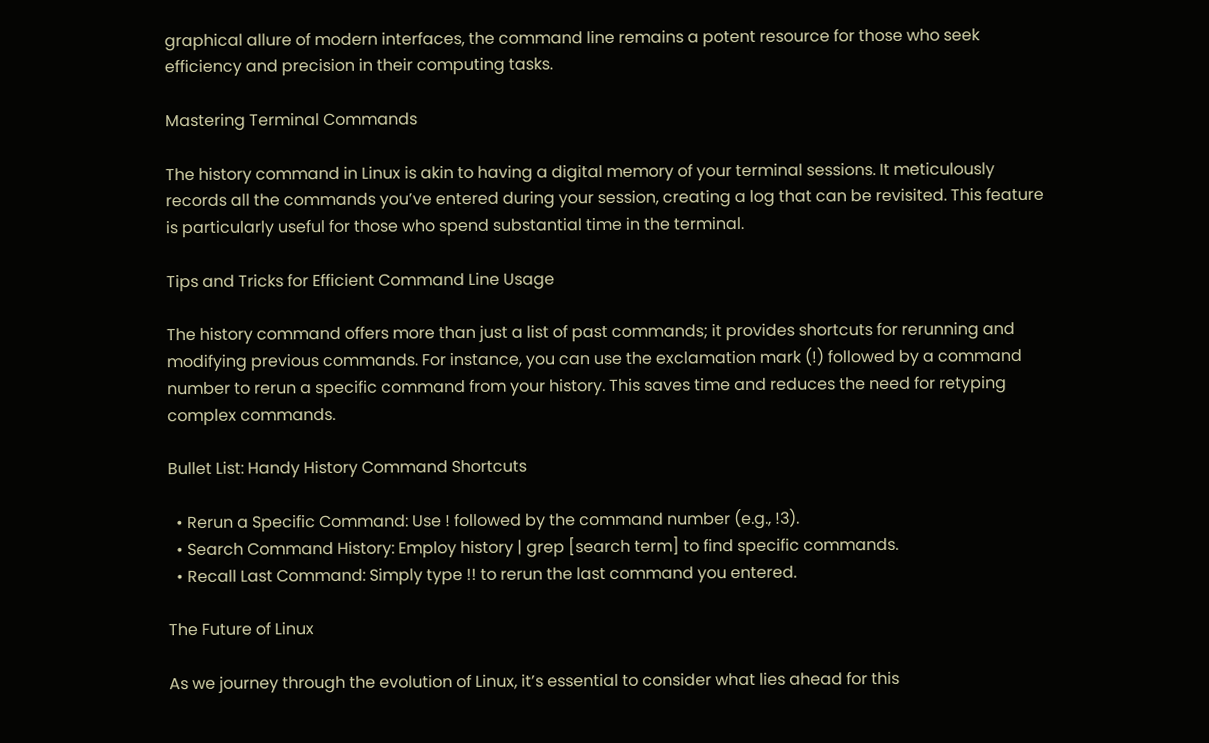graphical allure of modern interfaces, the command line remains a potent resource for those who seek efficiency and precision in their computing tasks.

Mastering Terminal Commands

The history command in Linux is akin to having a digital memory of your terminal sessions. It meticulously records all the commands you’ve entered during your session, creating a log that can be revisited. This feature is particularly useful for those who spend substantial time in the terminal.

Tips and Tricks for Efficient Command Line Usage

The history command offers more than just a list of past commands; it provides shortcuts for rerunning and modifying previous commands. For instance, you can use the exclamation mark (!) followed by a command number to rerun a specific command from your history. This saves time and reduces the need for retyping complex commands.

Bullet List: Handy History Command Shortcuts

  • Rerun a Specific Command: Use ! followed by the command number (e.g., !3).
  • Search Command History: Employ history | grep [search term] to find specific commands.
  • Recall Last Command: Simply type !! to rerun the last command you entered.

The Future of Linux

As we journey through the evolution of Linux, it’s essential to consider what lies ahead for this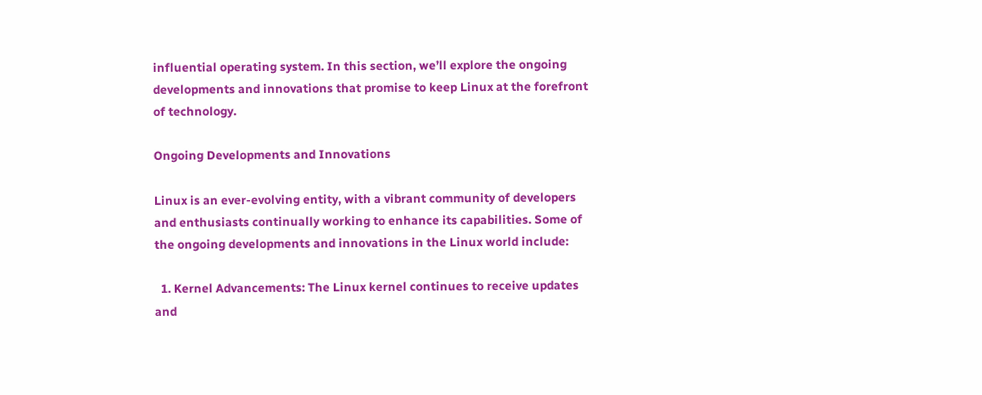influential operating system. In this section, we’ll explore the ongoing developments and innovations that promise to keep Linux at the forefront of technology.

Ongoing Developments and Innovations

Linux is an ever-evolving entity, with a vibrant community of developers and enthusiasts continually working to enhance its capabilities. Some of the ongoing developments and innovations in the Linux world include:

  1. Kernel Advancements: The Linux kernel continues to receive updates and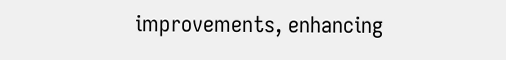improvements, enhancing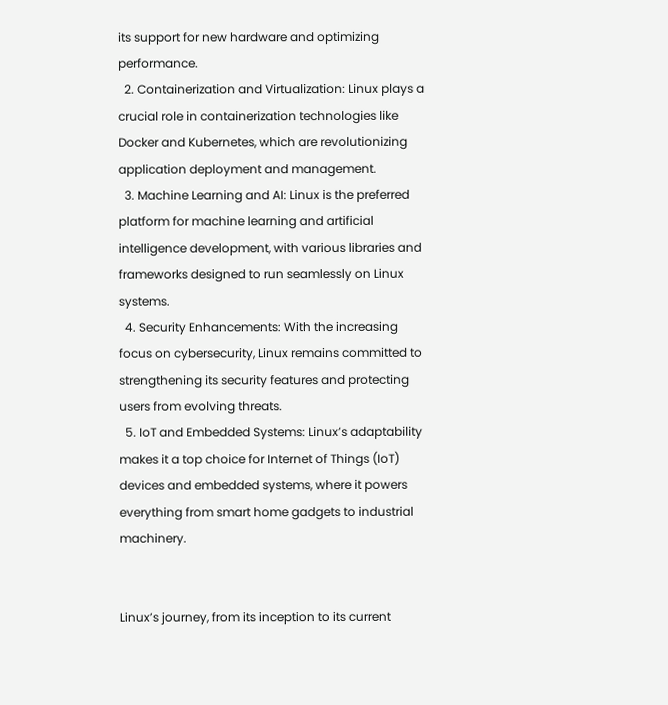its support for new hardware and optimizing performance.
  2. Containerization and Virtualization: Linux plays a crucial role in containerization technologies like Docker and Kubernetes, which are revolutionizing application deployment and management.
  3. Machine Learning and AI: Linux is the preferred platform for machine learning and artificial intelligence development, with various libraries and frameworks designed to run seamlessly on Linux systems.
  4. Security Enhancements: With the increasing focus on cybersecurity, Linux remains committed to strengthening its security features and protecting users from evolving threats.
  5. IoT and Embedded Systems: Linux’s adaptability makes it a top choice for Internet of Things (IoT) devices and embedded systems, where it powers everything from smart home gadgets to industrial machinery.


Linux’s journey, from its inception to its current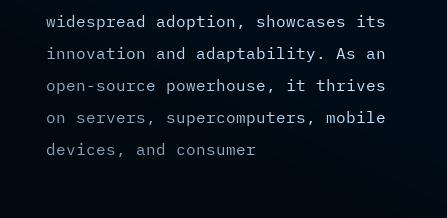widespread adoption, showcases its innovation and adaptability. As an open-source powerhouse, it thrives on servers, supercomputers, mobile devices, and consumer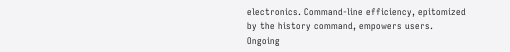electronics. Command-line efficiency, epitomized by the history command, empowers users. Ongoing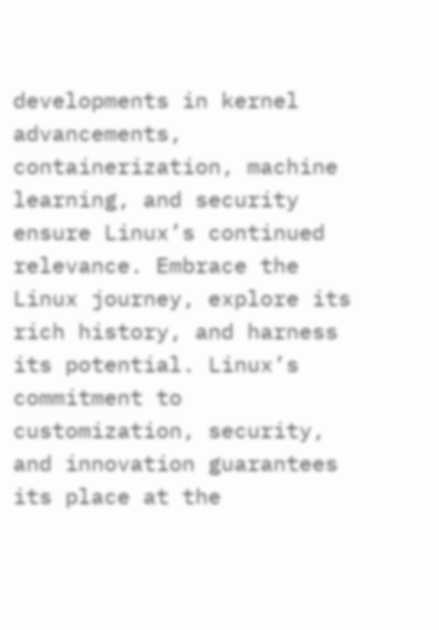developments in kernel advancements, containerization, machine learning, and security ensure Linux’s continued relevance. Embrace the Linux journey, explore its rich history, and harness its potential. Linux’s commitment to customization, security, and innovation guarantees its place at the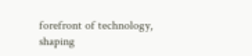forefront of technology, shaping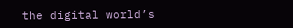the digital world’s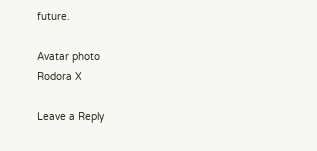future.

Avatar photo
Rodora X

Leave a Reply